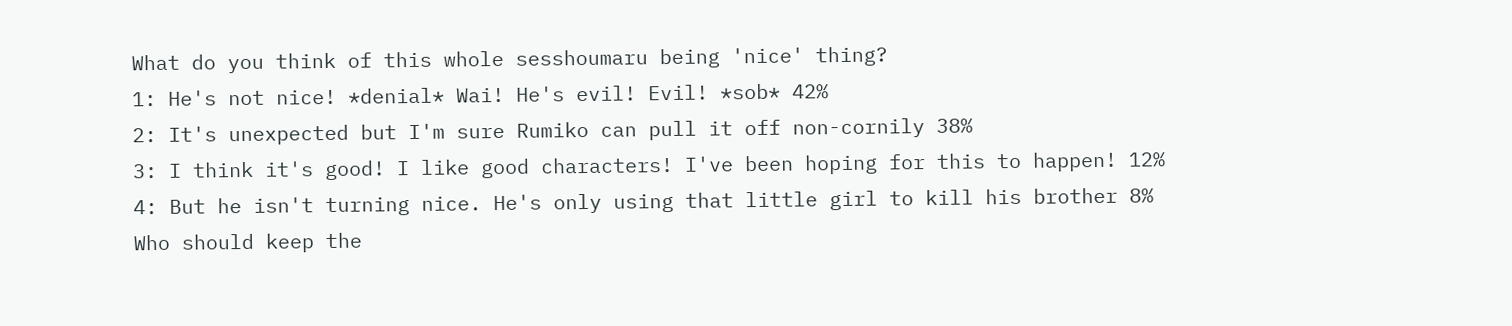What do you think of this whole sesshoumaru being 'nice' thing?
1: He's not nice! *denial* Wai! He's evil! Evil! *sob* 42%
2: It's unexpected but I'm sure Rumiko can pull it off non-cornily 38%
3: I think it's good! I like good characters! I've been hoping for this to happen! 12%
4: But he isn't turning nice. He's only using that little girl to kill his brother 8%
Who should keep the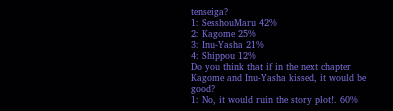tenseiga?
1: SesshouMaru 42%
2: Kagome 25%
3: Inu-Yasha 21%
4: Shippou 12%
Do you think that if in the next chapter Kagome and Inu-Yasha kissed, it would be good?
1: No, it would ruin the story plot!. 60%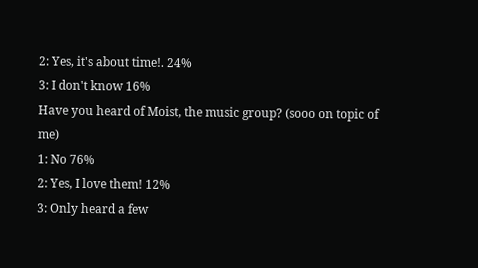2: Yes, it's about time!. 24%
3: I don't know 16%
Have you heard of Moist, the music group? (sooo on topic of me)
1: No 76%
2: Yes, I love them! 12%
3: Only heard a few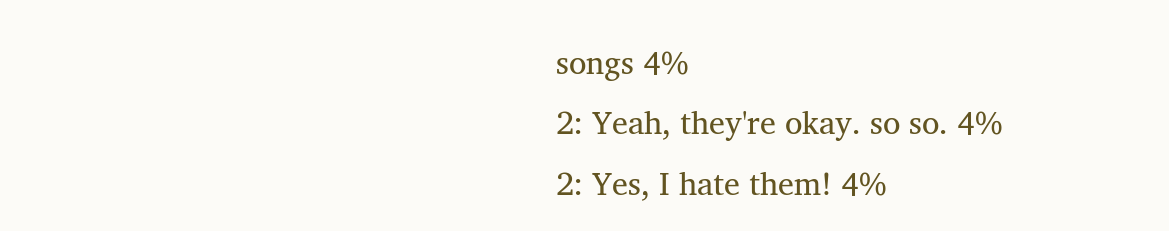songs 4%
2: Yeah, they're okay. so so. 4%
2: Yes, I hate them! 4%